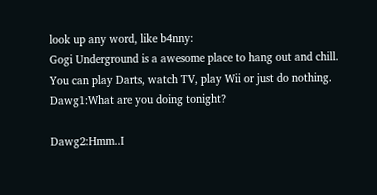look up any word, like b4nny:
Gogi Underground is a awesome place to hang out and chill.
You can play Darts, watch TV, play Wii or just do nothing.
Dawg1:What are you doing tonight?

Dawg2:Hmm..I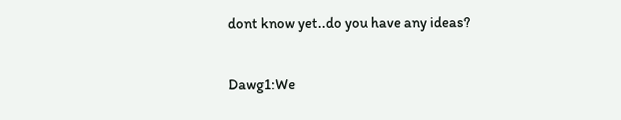dont know yet..do you have any ideas?

Dawg1:We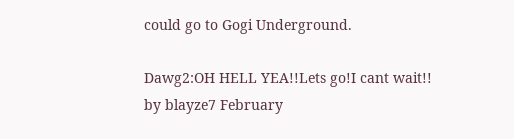could go to Gogi Underground.

Dawg2:OH HELL YEA!!Lets go!I cant wait!!
by blayze7 February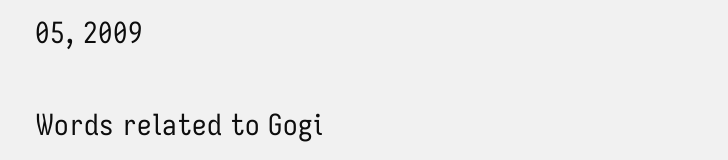05, 2009

Words related to Gogi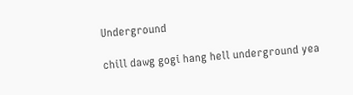Underground

chill dawg gogi hang hell underground yea